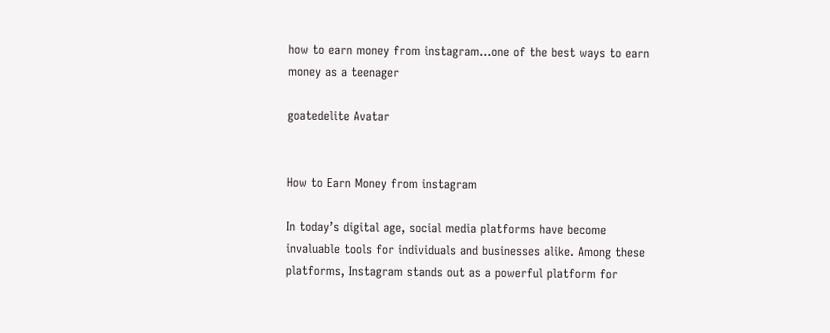how to earn money from instagram…one of the best ways to earn money as a teenager

goatedelite Avatar


How to Earn Money from instagram

In today’s digital age, social media platforms have become invaluable tools for individuals and businesses alike. Among these platforms, Instagram stands out as a powerful platform for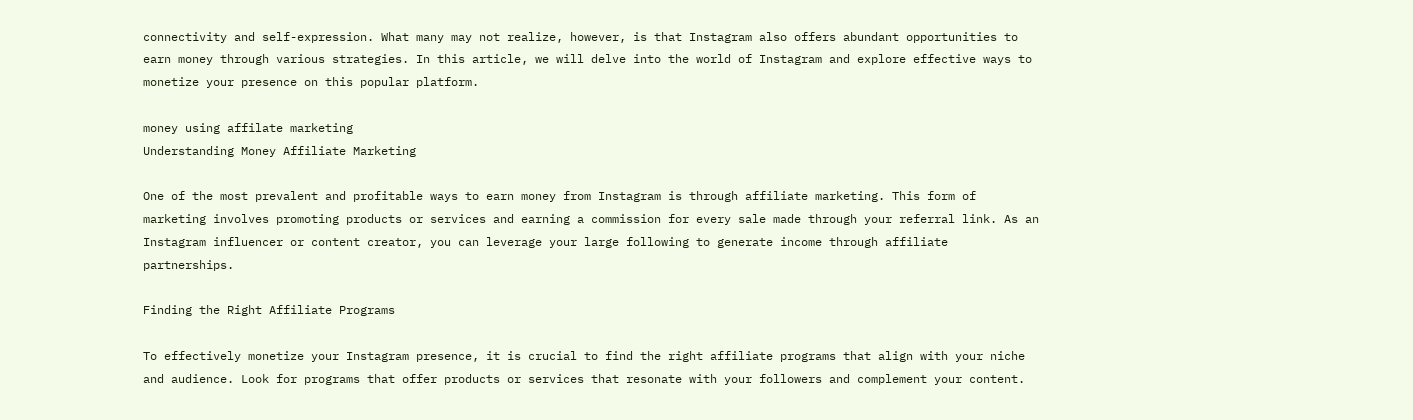connectivity and self-expression. What many may not realize, however, is that Instagram also offers abundant opportunities to earn money through various strategies. In this article, we will delve into the world of Instagram and explore effective ways to monetize your presence on this popular platform.

money using affilate marketing
Understanding Money Affiliate Marketing

One of the most prevalent and profitable ways to earn money from Instagram is through affiliate marketing. This form of marketing involves promoting products or services and earning a commission for every sale made through your referral link. As an Instagram influencer or content creator, you can leverage your large following to generate income through affiliate partnerships.

Finding the Right Affiliate Programs

To effectively monetize your Instagram presence, it is crucial to find the right affiliate programs that align with your niche and audience. Look for programs that offer products or services that resonate with your followers and complement your content.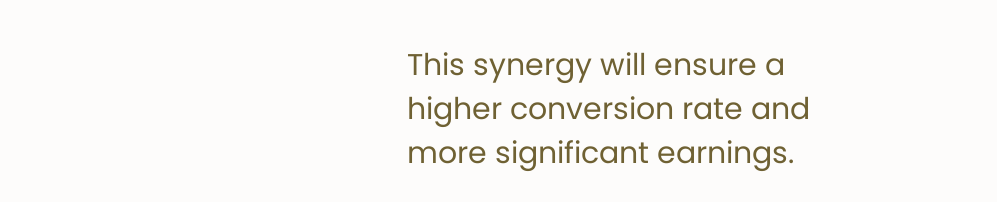This synergy will ensure a higher conversion rate and more significant earnings.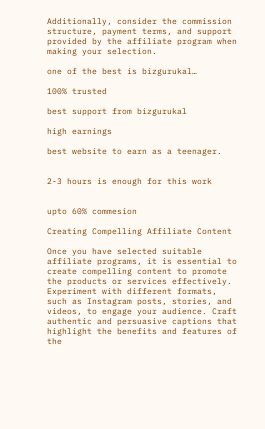Additionally, consider the commission structure, payment terms, and support provided by the affiliate program when making your selection.

one of the best is bizgurukal…

100% trusted

best support from bizgurukal

high earnings

best website to earn as a teenager.


2-3 hours is enough for this work


upto 60% commesion

Creating Compelling Affiliate Content

Once you have selected suitable affiliate programs, it is essential to create compelling content to promote the products or services effectively. Experiment with different formats, such as Instagram posts, stories, and videos, to engage your audience. Craft authentic and persuasive captions that highlight the benefits and features of the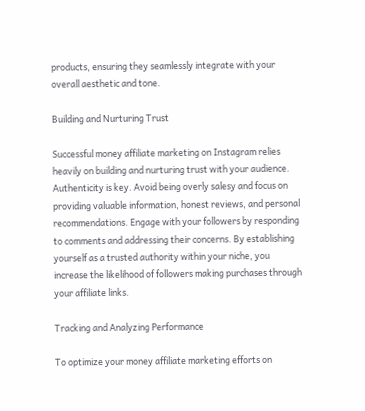products, ensuring they seamlessly integrate with your overall aesthetic and tone.

Building and Nurturing Trust

Successful money affiliate marketing on Instagram relies heavily on building and nurturing trust with your audience. Authenticity is key. Avoid being overly salesy and focus on providing valuable information, honest reviews, and personal recommendations. Engage with your followers by responding to comments and addressing their concerns. By establishing yourself as a trusted authority within your niche, you increase the likelihood of followers making purchases through your affiliate links.

Tracking and Analyzing Performance

To optimize your money affiliate marketing efforts on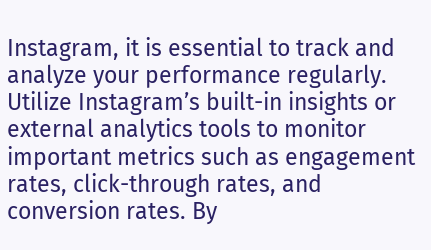Instagram, it is essential to track and analyze your performance regularly. Utilize Instagram’s built-in insights or external analytics tools to monitor important metrics such as engagement rates, click-through rates, and conversion rates. By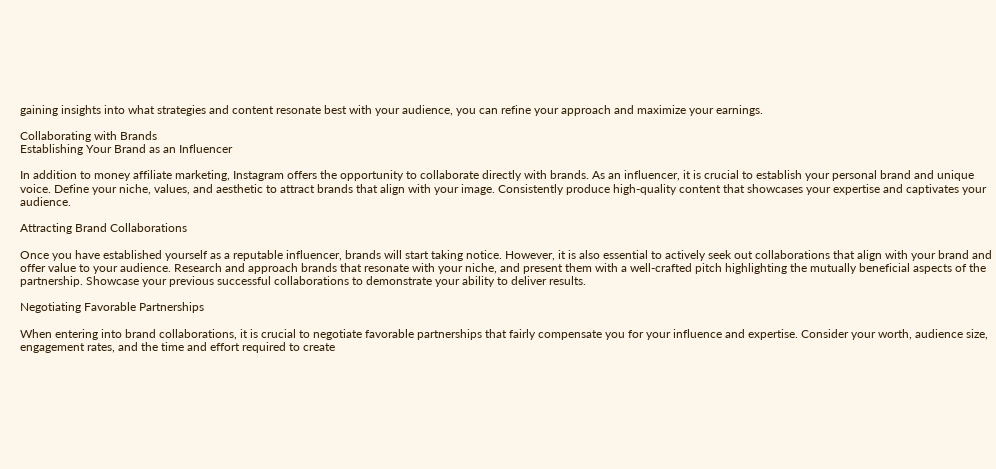gaining insights into what strategies and content resonate best with your audience, you can refine your approach and maximize your earnings.

Collaborating with Brands
Establishing Your Brand as an Influencer

In addition to money affiliate marketing, Instagram offers the opportunity to collaborate directly with brands. As an influencer, it is crucial to establish your personal brand and unique voice. Define your niche, values, and aesthetic to attract brands that align with your image. Consistently produce high-quality content that showcases your expertise and captivates your audience.

Attracting Brand Collaborations

Once you have established yourself as a reputable influencer, brands will start taking notice. However, it is also essential to actively seek out collaborations that align with your brand and offer value to your audience. Research and approach brands that resonate with your niche, and present them with a well-crafted pitch highlighting the mutually beneficial aspects of the partnership. Showcase your previous successful collaborations to demonstrate your ability to deliver results.

Negotiating Favorable Partnerships

When entering into brand collaborations, it is crucial to negotiate favorable partnerships that fairly compensate you for your influence and expertise. Consider your worth, audience size, engagement rates, and the time and effort required to create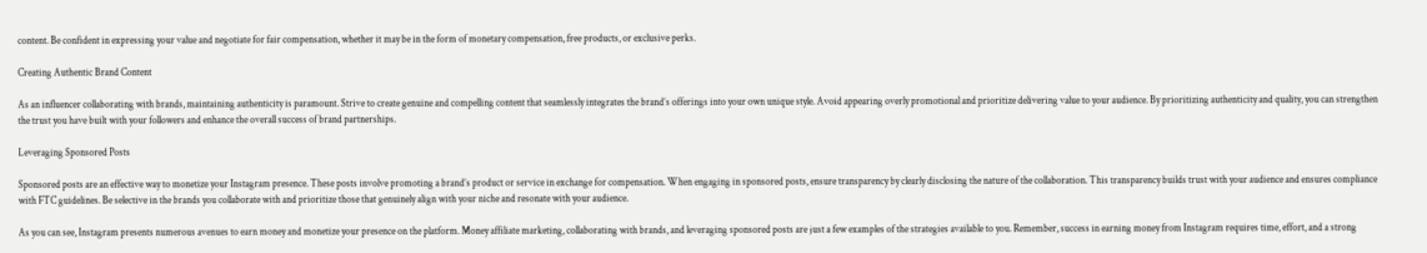content. Be confident in expressing your value and negotiate for fair compensation, whether it may be in the form of monetary compensation, free products, or exclusive perks.

Creating Authentic Brand Content

As an influencer collaborating with brands, maintaining authenticity is paramount. Strive to create genuine and compelling content that seamlessly integrates the brand’s offerings into your own unique style. Avoid appearing overly promotional and prioritize delivering value to your audience. By prioritizing authenticity and quality, you can strengthen the trust you have built with your followers and enhance the overall success of brand partnerships.

Leveraging Sponsored Posts

Sponsored posts are an effective way to monetize your Instagram presence. These posts involve promoting a brand’s product or service in exchange for compensation. When engaging in sponsored posts, ensure transparency by clearly disclosing the nature of the collaboration. This transparency builds trust with your audience and ensures compliance with FTC guidelines. Be selective in the brands you collaborate with and prioritize those that genuinely align with your niche and resonate with your audience.

As you can see, Instagram presents numerous avenues to earn money and monetize your presence on the platform. Money affiliate marketing, collaborating with brands, and leveraging sponsored posts are just a few examples of the strategies available to you. Remember, success in earning money from Instagram requires time, effort, and a strong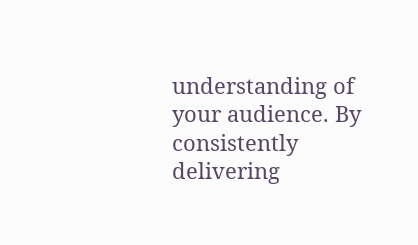understanding of your audience. By consistently delivering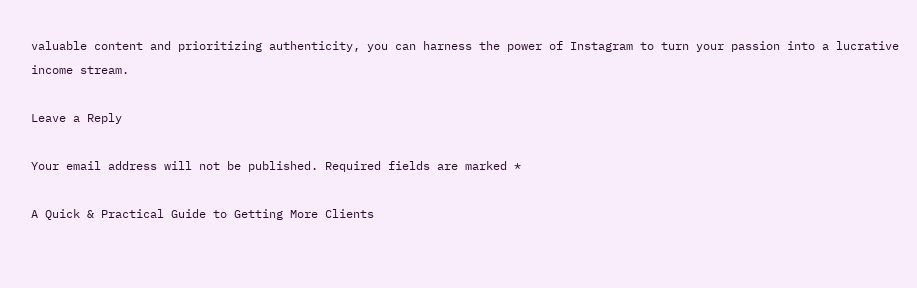valuable content and prioritizing authenticity, you can harness the power of Instagram to turn your passion into a lucrative income stream.

Leave a Reply

Your email address will not be published. Required fields are marked *

A Quick & Practical Guide to Getting More Clients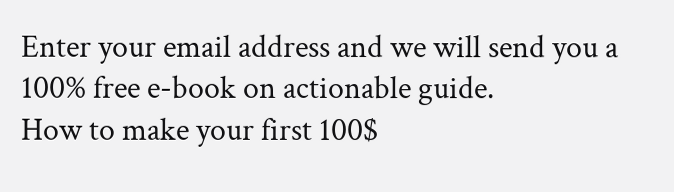Enter your email address and we will send you a 100% free e-book on actionable guide.
How to make your first 100$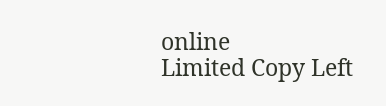online
Limited Copy Left